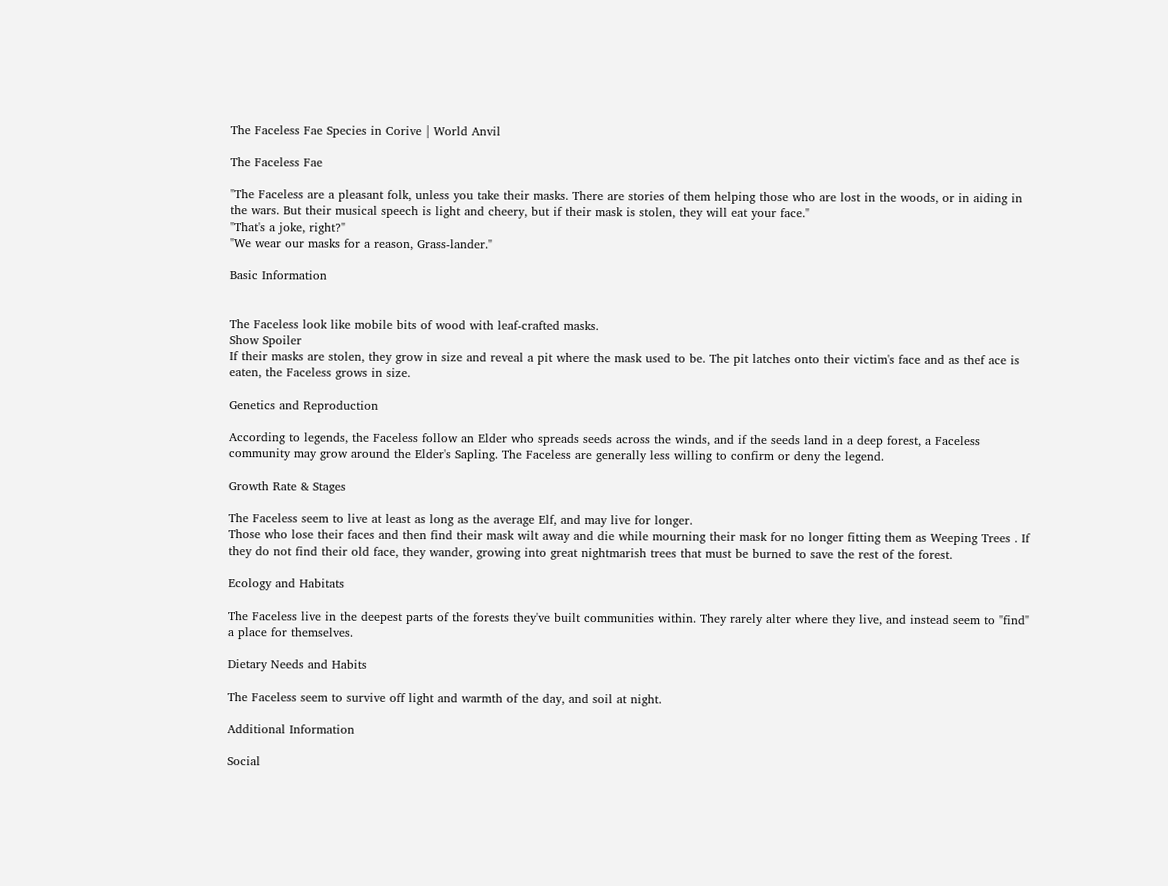The Faceless Fae Species in Corive | World Anvil

The Faceless Fae

"The Faceless are a pleasant folk, unless you take their masks. There are stories of them helping those who are lost in the woods, or in aiding in the wars. But their musical speech is light and cheery, but if their mask is stolen, they will eat your face."
"That's a joke, right?"
"We wear our masks for a reason, Grass-lander."

Basic Information


The Faceless look like mobile bits of wood with leaf-crafted masks.
Show Spoiler
If their masks are stolen, they grow in size and reveal a pit where the mask used to be. The pit latches onto their victim's face and as thef ace is eaten, the Faceless grows in size.

Genetics and Reproduction

According to legends, the Faceless follow an Elder who spreads seeds across the winds, and if the seeds land in a deep forest, a Faceless community may grow around the Elder's Sapling. The Faceless are generally less willing to confirm or deny the legend.

Growth Rate & Stages

The Faceless seem to live at least as long as the average Elf, and may live for longer.
Those who lose their faces and then find their mask wilt away and die while mourning their mask for no longer fitting them as Weeping Trees . If they do not find their old face, they wander, growing into great nightmarish trees that must be burned to save the rest of the forest.

Ecology and Habitats

The Faceless live in the deepest parts of the forests they've built communities within. They rarely alter where they live, and instead seem to "find" a place for themselves.

Dietary Needs and Habits

The Faceless seem to survive off light and warmth of the day, and soil at night.

Additional Information

Social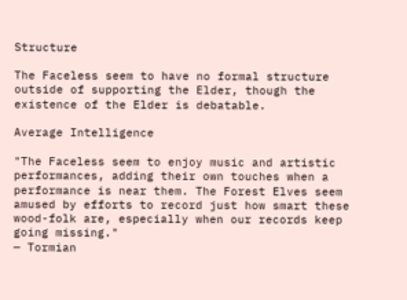Structure

The Faceless seem to have no formal structure outside of supporting the Elder, though the existence of the Elder is debatable.

Average Intelligence

"The Faceless seem to enjoy music and artistic performances, adding their own touches when a performance is near them. The Forest Elves seem amused by efforts to record just how smart these wood-folk are, especially when our records keep going missing."
— Tormian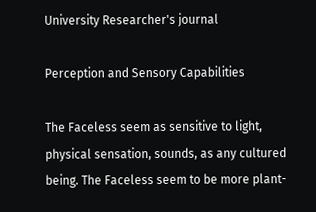University Researcher's journal

Perception and Sensory Capabilities

The Faceless seem as sensitive to light, physical sensation, sounds, as any cultured being. The Faceless seem to be more plant-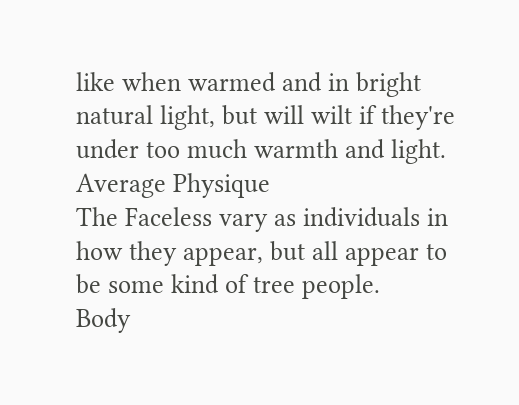like when warmed and in bright natural light, but will wilt if they're under too much warmth and light.
Average Physique
The Faceless vary as individuals in how they appear, but all appear to be some kind of tree people.
Body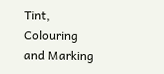Tint, Colouring and Marking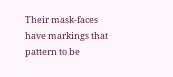Their mask-faces have markings that pattern to be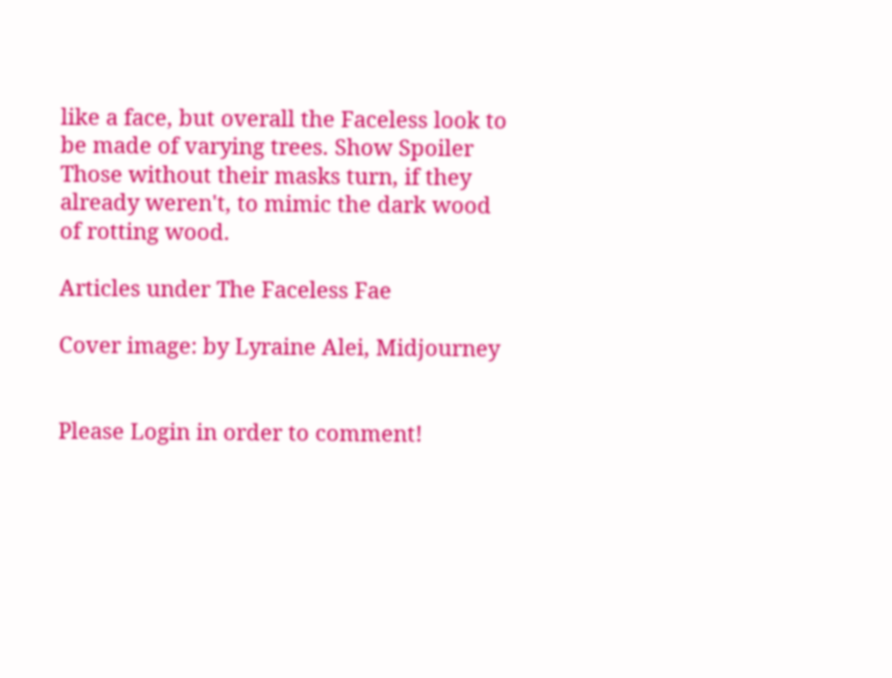like a face, but overall the Faceless look to be made of varying trees. Show Spoiler
Those without their masks turn, if they already weren't, to mimic the dark wood of rotting wood.

Articles under The Faceless Fae

Cover image: by Lyraine Alei, Midjourney


Please Login in order to comment!